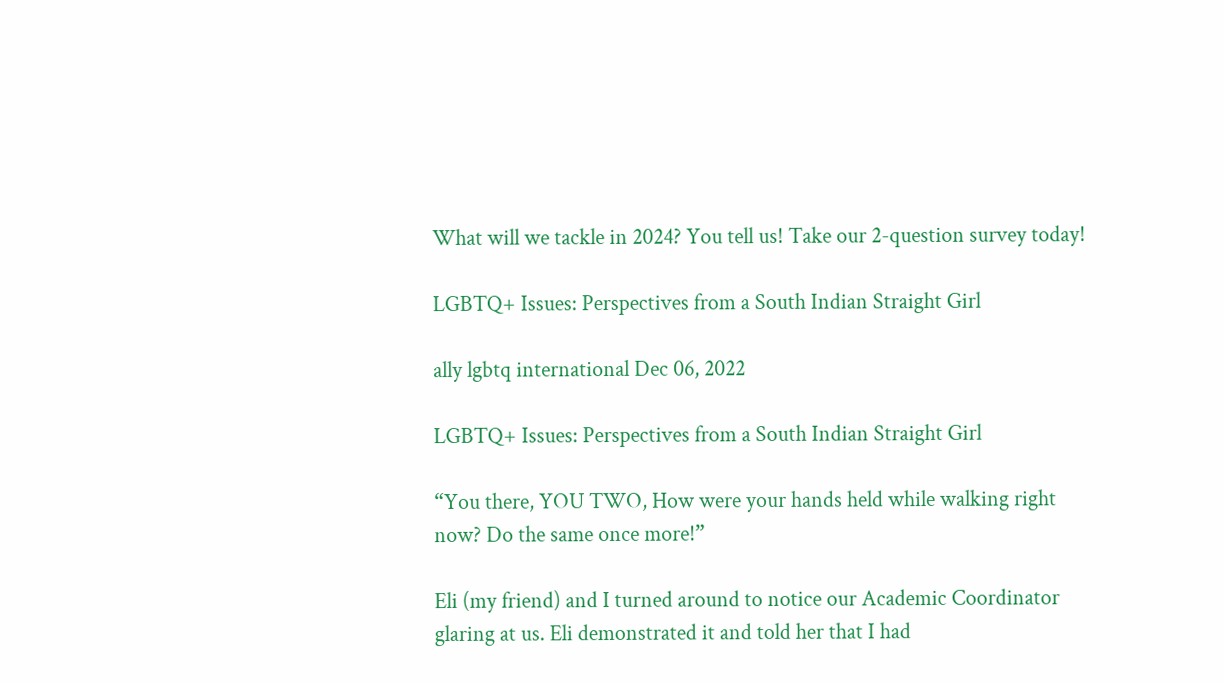What will we tackle in 2024? You tell us! Take our 2-question survey today!

LGBTQ+ Issues: Perspectives from a South Indian Straight Girl

ally lgbtq international Dec 06, 2022

LGBTQ+ Issues: Perspectives from a South Indian Straight Girl

“You there, YOU TWO, How were your hands held while walking right now? Do the same once more!”

Eli (my friend) and I turned around to notice our Academic Coordinator glaring at us. Eli demonstrated it and told her that I had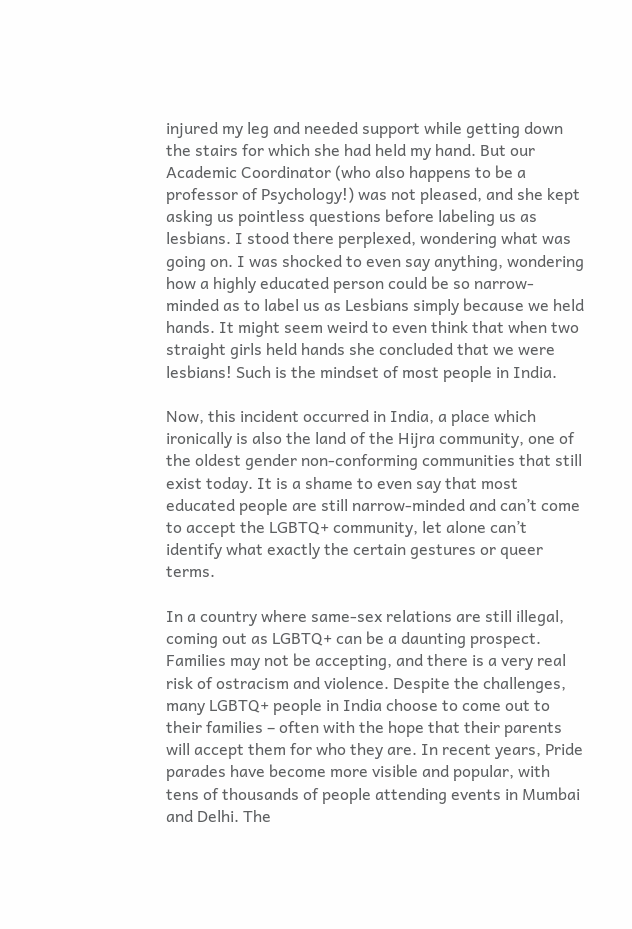injured my leg and needed support while getting down the stairs for which she had held my hand. But our Academic Coordinator (who also happens to be a professor of Psychology!) was not pleased, and she kept asking us pointless questions before labeling us as lesbians. I stood there perplexed, wondering what was going on. I was shocked to even say anything, wondering how a highly educated person could be so narrow-minded as to label us as Lesbians simply because we held hands. It might seem weird to even think that when two straight girls held hands she concluded that we were lesbians! Such is the mindset of most people in India.

Now, this incident occurred in India, a place which ironically is also the land of the Hijra community, one of the oldest gender non-conforming communities that still exist today. It is a shame to even say that most educated people are still narrow-minded and can’t come to accept the LGBTQ+ community, let alone can’t identify what exactly the certain gestures or queer terms.

In a country where same-sex relations are still illegal, coming out as LGBTQ+ can be a daunting prospect. Families may not be accepting, and there is a very real risk of ostracism and violence. Despite the challenges, many LGBTQ+ people in India choose to come out to their families – often with the hope that their parents will accept them for who they are. In recent years, Pride parades have become more visible and popular, with tens of thousands of people attending events in Mumbai and Delhi. The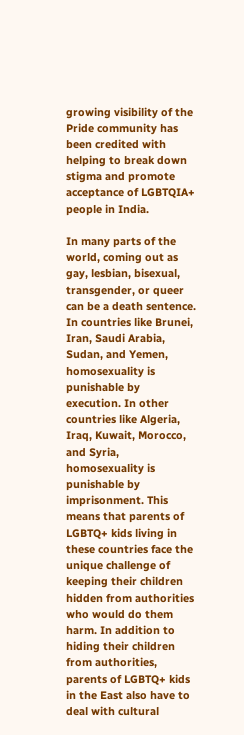growing visibility of the Pride community has been credited with helping to break down stigma and promote acceptance of LGBTQIA+ people in India.

In many parts of the world, coming out as gay, lesbian, bisexual, transgender, or queer can be a death sentence. In countries like Brunei, Iran, Saudi Arabia, Sudan, and Yemen, homosexuality is punishable by execution. In other countries like Algeria, Iraq, Kuwait, Morocco, and Syria, homosexuality is punishable by imprisonment. This means that parents of LGBTQ+ kids living in these countries face the unique challenge of keeping their children hidden from authorities who would do them harm. In addition to hiding their children from authorities, parents of LGBTQ+ kids in the East also have to deal with cultural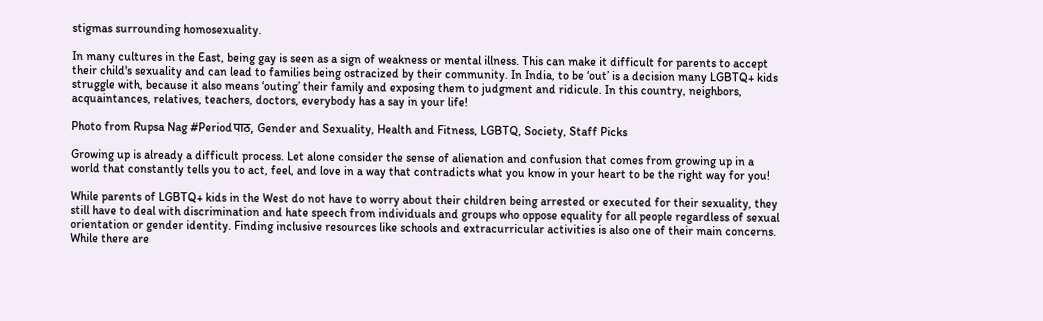stigmas surrounding homosexuality.

In many cultures in the East, being gay is seen as a sign of weakness or mental illness. This can make it difficult for parents to accept their child's sexuality and can lead to families being ostracized by their community. In India, to be ‘out’ is a decision many LGBTQ+ kids struggle with, because it also means ‘outing’ their family and exposing them to judgment and ridicule. In this country, neighbors, acquaintances, relatives, teachers, doctors, everybody has a say in your life!

Photo from Rupsa Nag #Periodपाठ, Gender and Sexuality, Health and Fitness, LGBTQ, Society, Staff Picks

Growing up is already a difficult process. Let alone consider the sense of alienation and confusion that comes from growing up in a world that constantly tells you to act, feel, and love in a way that contradicts what you know in your heart to be the right way for you!

While parents of LGBTQ+ kids in the West do not have to worry about their children being arrested or executed for their sexuality, they still have to deal with discrimination and hate speech from individuals and groups who oppose equality for all people regardless of sexual orientation or gender identity. Finding inclusive resources like schools and extracurricular activities is also one of their main concerns. While there are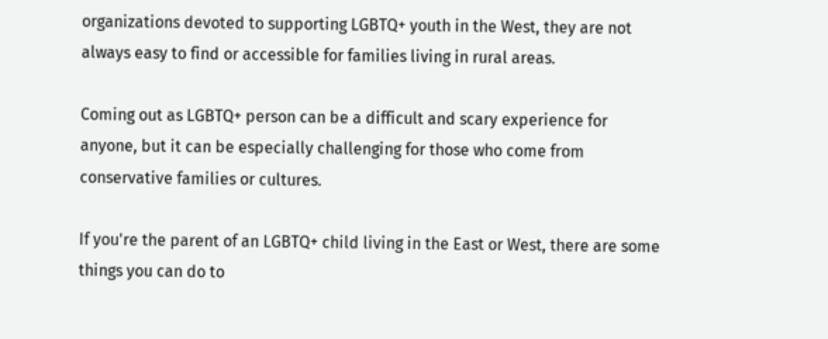organizations devoted to supporting LGBTQ+ youth in the West, they are not always easy to find or accessible for families living in rural areas.

Coming out as LGBTQ+ person can be a difficult and scary experience for anyone, but it can be especially challenging for those who come from conservative families or cultures.

If you're the parent of an LGBTQ+ child living in the East or West, there are some things you can do to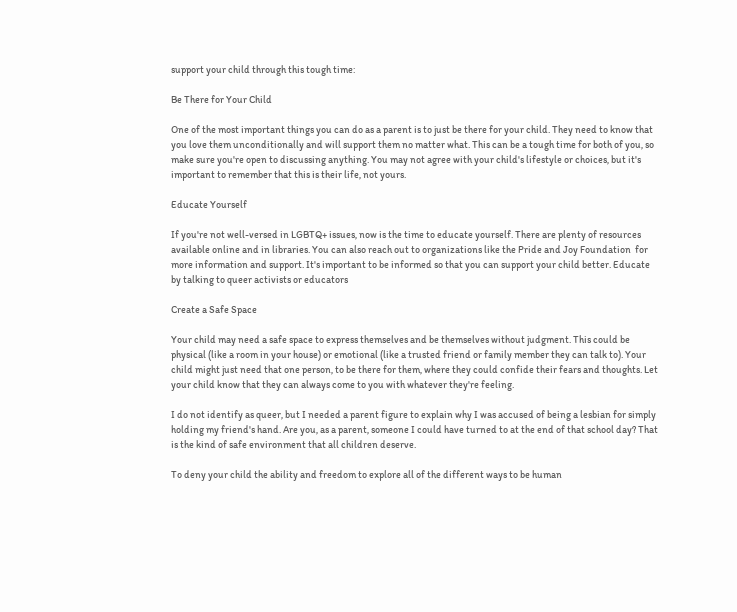support your child through this tough time:

Be There for Your Child

One of the most important things you can do as a parent is to just be there for your child. They need to know that you love them unconditionally and will support them no matter what. This can be a tough time for both of you, so make sure you're open to discussing anything. You may not agree with your child's lifestyle or choices, but it's important to remember that this is their life, not yours.

Educate Yourself

If you're not well-versed in LGBTQ+ issues, now is the time to educate yourself. There are plenty of resources available online and in libraries. You can also reach out to organizations like the Pride and Joy Foundation  for more information and support. It's important to be informed so that you can support your child better. Educate by talking to queer activists or educators

Create a Safe Space

Your child may need a safe space to express themselves and be themselves without judgment. This could be physical (like a room in your house) or emotional (like a trusted friend or family member they can talk to). Your child might just need that one person, to be there for them, where they could confide their fears and thoughts. Let your child know that they can always come to you with whatever they're feeling.

I do not identify as queer, but I needed a parent figure to explain why I was accused of being a lesbian for simply holding my friend's hand. Are you, as a parent, someone I could have turned to at the end of that school day? That is the kind of safe environment that all children deserve.

To deny your child the ability and freedom to explore all of the different ways to be human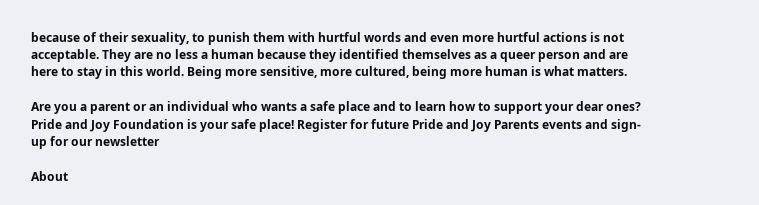because of their sexuality, to punish them with hurtful words and even more hurtful actions is not acceptable. They are no less a human because they identified themselves as a queer person and are here to stay in this world. Being more sensitive, more cultured, being more human is what matters.

Are you a parent or an individual who wants a safe place and to learn how to support your dear ones? Pride and Joy Foundation is your safe place! Register for future Pride and Joy Parents events and sign-up for our newsletter

About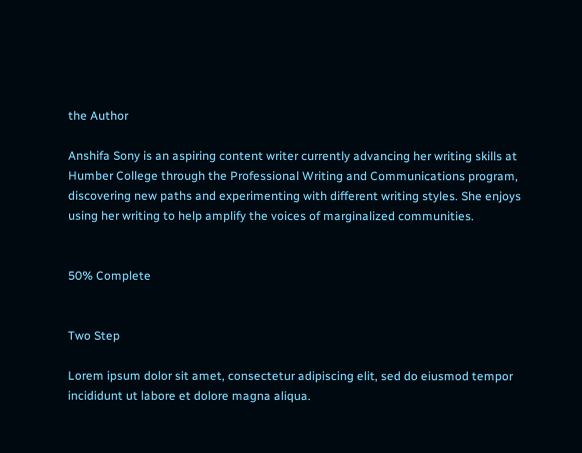the Author

Anshifa Sony is an aspiring content writer currently advancing her writing skills at Humber College through the Professional Writing and Communications program, discovering new paths and experimenting with different writing styles. She enjoys using her writing to help amplify the voices of marginalized communities.


50% Complete


Two Step

Lorem ipsum dolor sit amet, consectetur adipiscing elit, sed do eiusmod tempor incididunt ut labore et dolore magna aliqua.